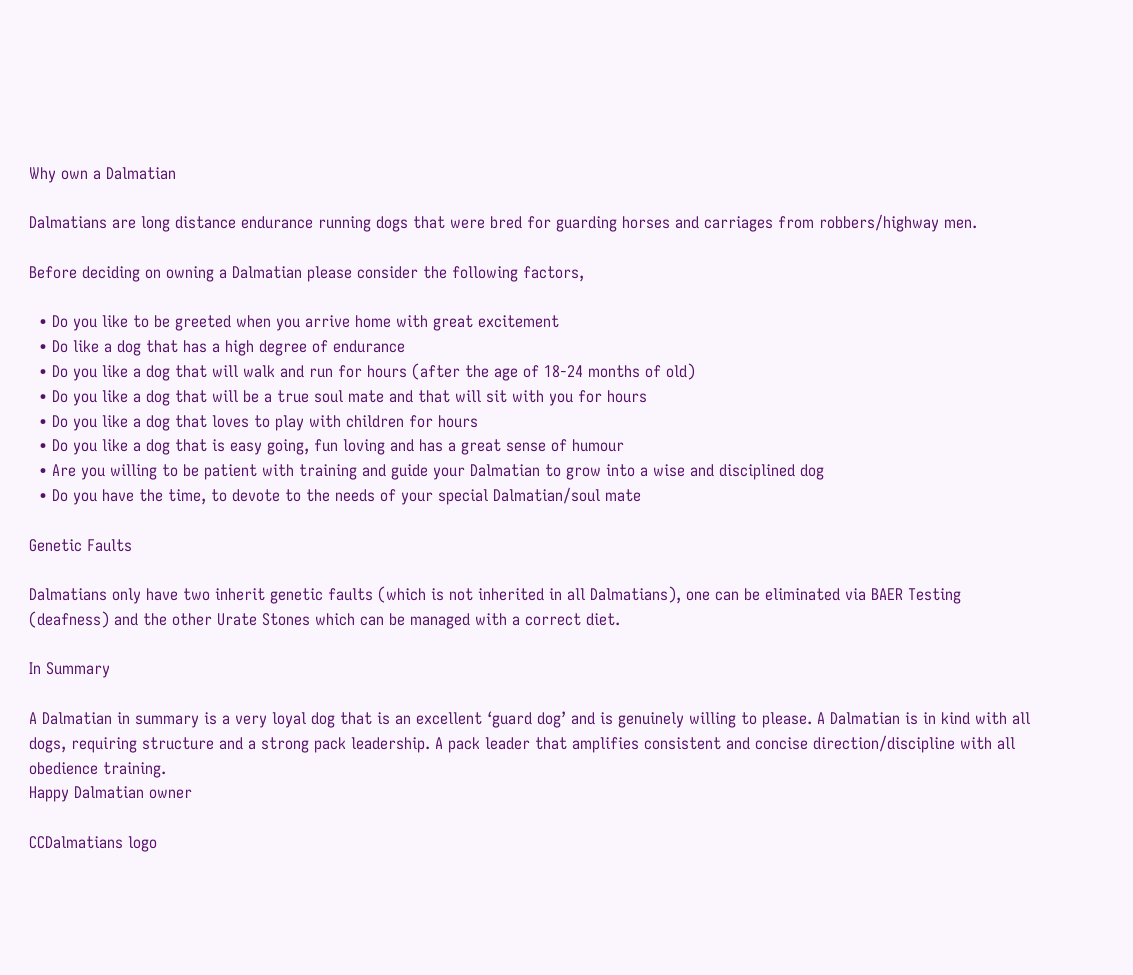Why own a Dalmatian

Dalmatians are long distance endurance running dogs that were bred for guarding horses and carriages from robbers/highway men.

Before deciding on owning a Dalmatian please consider the following factors,

  • Do you like to be greeted when you arrive home with great excitement
  • Do like a dog that has a high degree of endurance
  • Do you like a dog that will walk and run for hours (after the age of 18-24 months of old)
  • Do you like a dog that will be a true soul mate and that will sit with you for hours
  • Do you like a dog that loves to play with children for hours
  • Do you like a dog that is easy going, fun loving and has a great sense of humour
  • Are you willing to be patient with training and guide your Dalmatian to grow into a wise and disciplined dog
  • Do you have the time, to devote to the needs of your special Dalmatian/soul mate

Genetic Faults

Dalmatians only have two inherit genetic faults (which is not inherited in all Dalmatians), one can be eliminated via BAER Testing (deafness) and the other Urate Stones which can be managed with a correct diet.

In Summary

A Dalmatian in summary is a very loyal dog that is an excellent ‘guard dog’ and is genuinely willing to please. A Dalmatian is in kind with all dogs, requiring structure and a strong pack leadership. A pack leader that amplifies consistent and concise direction/discipline with all obedience training.
Happy Dalmatian owner

CCDalmatians logo